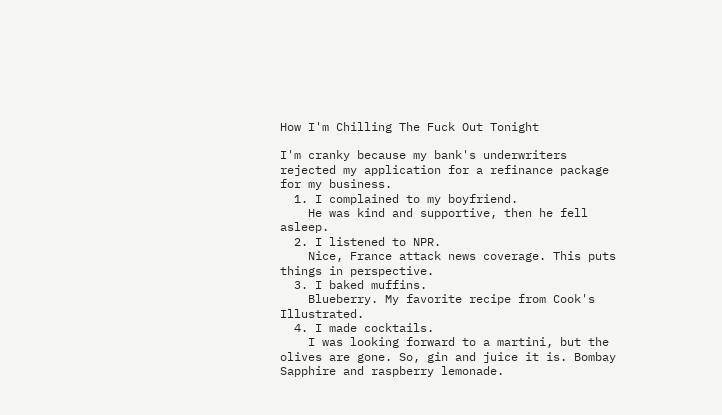How I'm Chilling The Fuck Out Tonight

I'm cranky because my bank's underwriters rejected my application for a refinance package for my business.
  1. I complained to my boyfriend.
    He was kind and supportive, then he fell asleep.
  2. I listened to NPR.
    Nice, France attack news coverage. This puts things in perspective.
  3. I baked muffins.
    Blueberry. My favorite recipe from Cook's Illustrated.
  4. I made cocktails.
    I was looking forward to a martini, but the olives are gone. So, gin and juice it is. Bombay Sapphire and raspberry lemonade.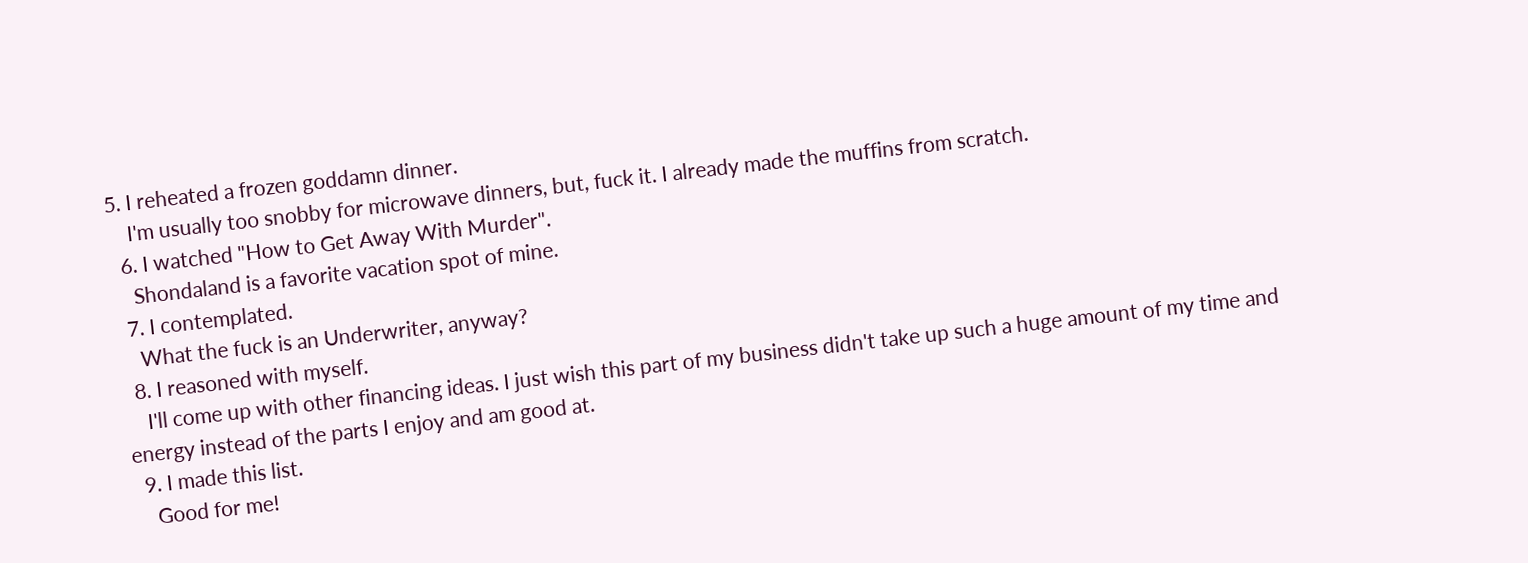5. I reheated a frozen goddamn dinner.
    I'm usually too snobby for microwave dinners, but, fuck it. I already made the muffins from scratch.
  6. I watched "How to Get Away With Murder".
    Shondaland is a favorite vacation spot of mine.
  7. I contemplated.
    What the fuck is an Underwriter, anyway?
  8. I reasoned with myself.
    I'll come up with other financing ideas. I just wish this part of my business didn't take up such a huge amount of my time and energy instead of the parts I enjoy and am good at.
  9. I made this list.
    Good for me!